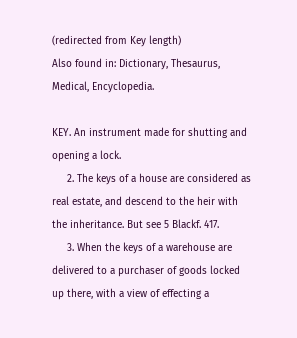(redirected from Key length)
Also found in: Dictionary, Thesaurus, Medical, Encyclopedia.

KEY. An instrument made for shutting and opening a lock.
     2. The keys of a house are considered as real estate, and descend to the heir with the inheritance. But see 5 Blackf. 417.
     3. When the keys of a warehouse are delivered to a purchaser of goods locked up there, with a view of effecting a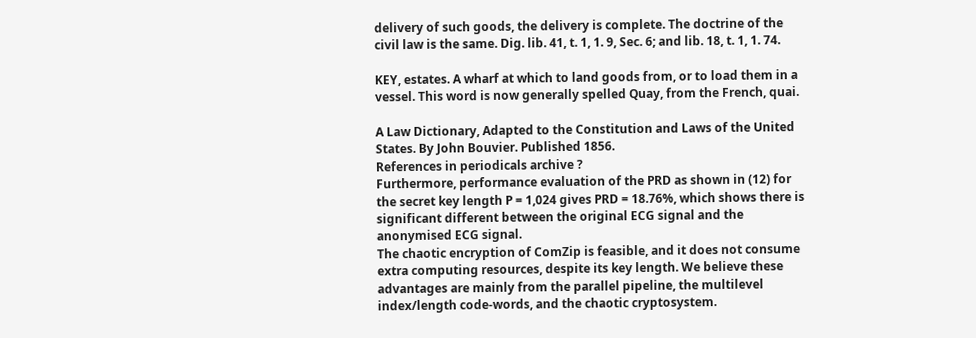delivery of such goods, the delivery is complete. The doctrine of the civil law is the same. Dig. lib. 41, t. 1, 1. 9, Sec. 6; and lib. 18, t. 1, 1. 74.

KEY, estates. A wharf at which to land goods from, or to load them in a vessel. This word is now generally spelled Quay, from the French, quai.

A Law Dictionary, Adapted to the Constitution and Laws of the United States. By John Bouvier. Published 1856.
References in periodicals archive ?
Furthermore, performance evaluation of the PRD as shown in (12) for the secret key length P = 1,024 gives PRD = 18.76%, which shows there is significant different between the original ECG signal and the anonymised ECG signal.
The chaotic encryption of ComZip is feasible, and it does not consume extra computing resources, despite its key length. We believe these advantages are mainly from the parallel pipeline, the multilevel index/length code-words, and the chaotic cryptosystem.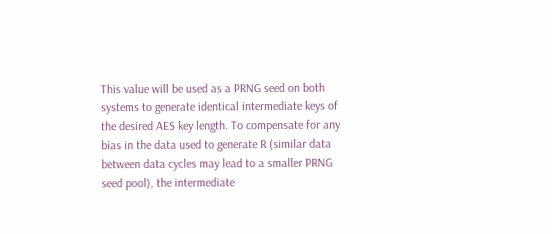This value will be used as a PRNG seed on both systems to generate identical intermediate keys of the desired AES key length. To compensate for any bias in the data used to generate R (similar data between data cycles may lead to a smaller PRNG seed pool), the intermediate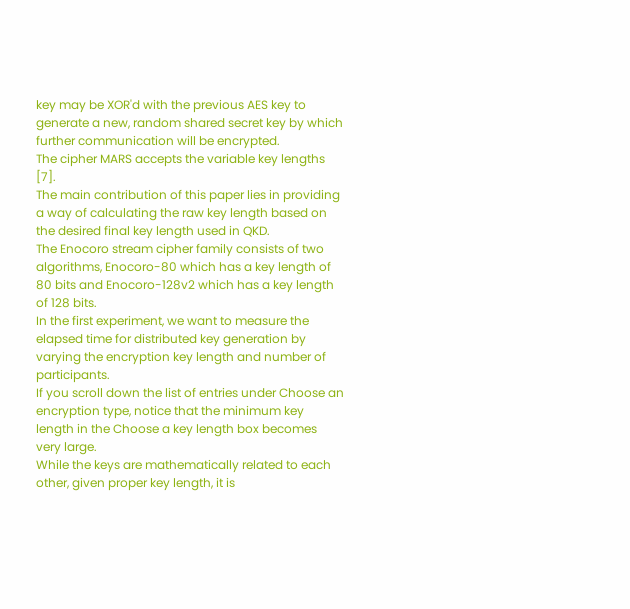key may be XOR'd with the previous AES key to generate a new, random shared secret key by which further communication will be encrypted.
The cipher MARS accepts the variable key lengths [7].
The main contribution of this paper lies in providing a way of calculating the raw key length based on the desired final key length used in QKD.
The Enocoro stream cipher family consists of two algorithms, Enocoro-80 which has a key length of 80 bits and Enocoro-128v2 which has a key length of 128 bits.
In the first experiment, we want to measure the elapsed time for distributed key generation by varying the encryption key length and number of participants.
If you scroll down the list of entries under Choose an encryption type, notice that the minimum key length in the Choose a key length box becomes very large.
While the keys are mathematically related to each other, given proper key length, it is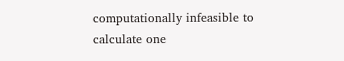computationally infeasible to calculate one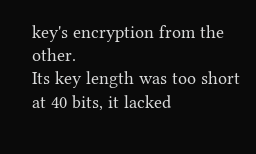key's encryption from the other.
Its key length was too short at 40 bits, it lacked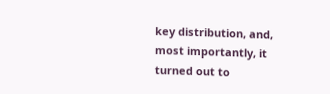key distribution, and, most importantly, it turned out to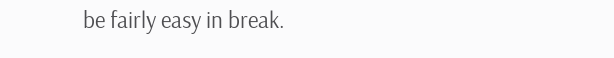be fairly easy in break.